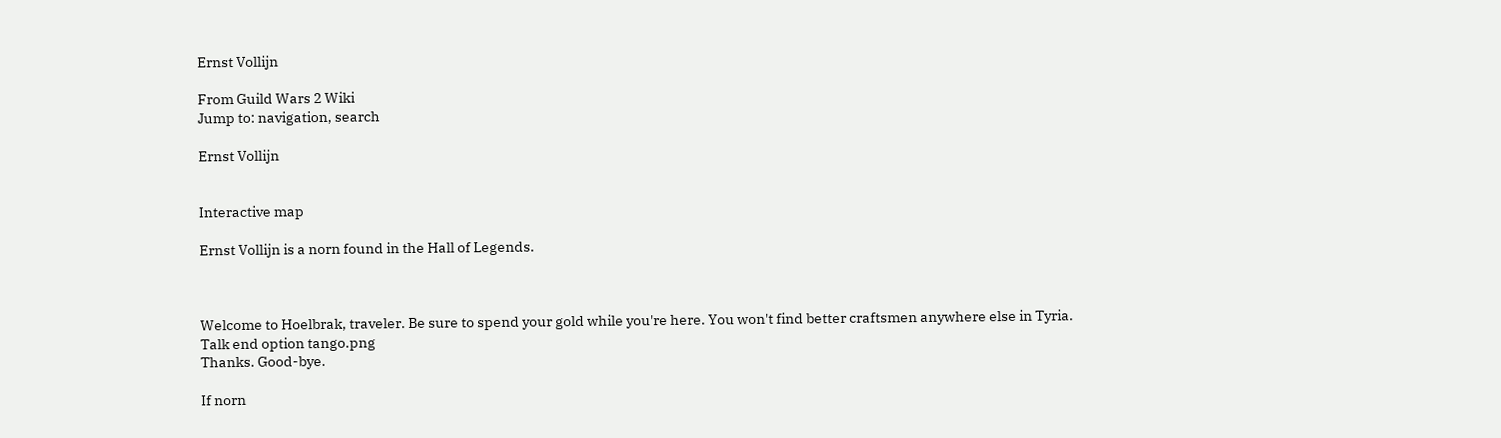Ernst Vollijn

From Guild Wars 2 Wiki
Jump to: navigation, search

Ernst Vollijn


Interactive map

Ernst Vollijn is a norn found in the Hall of Legends.



Welcome to Hoelbrak, traveler. Be sure to spend your gold while you're here. You won't find better craftsmen anywhere else in Tyria.
Talk end option tango.png
Thanks. Good-bye.

If norn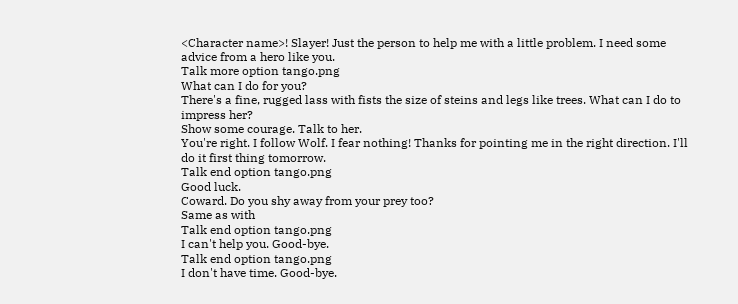<Character name>! Slayer! Just the person to help me with a little problem. I need some advice from a hero like you.
Talk more option tango.png
What can I do for you?
There's a fine, rugged lass with fists the size of steins and legs like trees. What can I do to impress her?
Show some courage. Talk to her.
You're right. I follow Wolf. I fear nothing! Thanks for pointing me in the right direction. I'll do it first thing tomorrow.
Talk end option tango.png
Good luck.
Coward. Do you shy away from your prey too?
Same as with
Talk end option tango.png
I can't help you. Good-bye.
Talk end option tango.png
I don't have time. Good-bye.